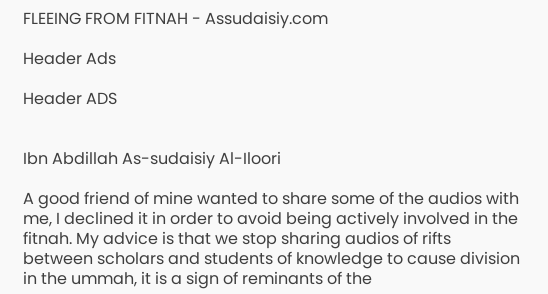FLEEING FROM FITNAH - Assudaisiy.com

Header Ads

Header ADS


Ibn Abdillah As-sudaisiy Al-Iloori

A good friend of mine wanted to share some of the audios with me, I declined it in order to avoid being actively involved in the fitnah. My advice is that we stop sharing audios of rifts between scholars and students of knowledge to cause division in the ummah, it is a sign of reminants of the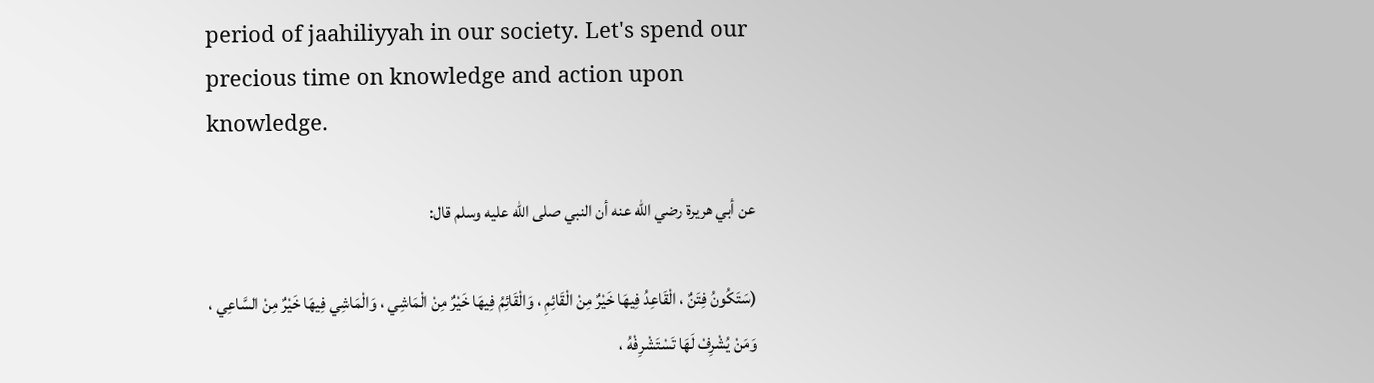period of jaahiliyyah in our society. Let's spend our precious time on knowledge and action upon knowledge.

عن أبي هريرة رضي الله عنه أن النبي صلى الله عليه وسلم قال:

(سَتَكُونُ فِتَنٌ ، الْقَاعِدُ فِيهَا خَيْرٌ مِنْ الْقَائِمِ ، وَالْقَائِمُ فِيهَا خَيْرٌ مِنْ الْمَاشِي ، وَالْمَاشِي فِيهَا خَيْرٌ مِنْ السَّاعِي ، وَمَنْ يُشْرِفْ لَهَا تَسْتَشْرِفْهُ ،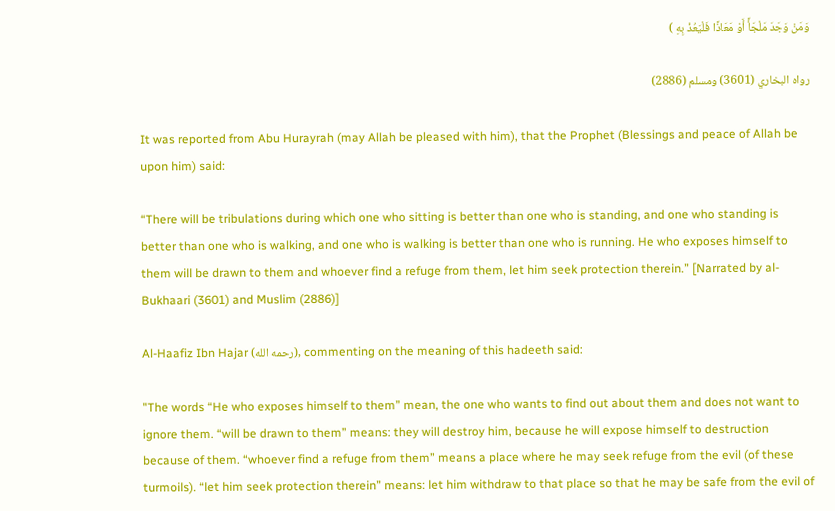وَمَنْ وَجَدَ مَلْجَأً أَوْ مَعَاذًا فَلْيَعُذْ بِهِ )

رواه البخاري (3601) ومسلم (2886)

It was reported from Abu Hurayrah (may Allah be pleased with him), that the Prophet (Blessings and peace of Allah be upon him) said:

“There will be tribulations during which one who sitting is better than one who is standing, and one who standing is better than one who is walking, and one who is walking is better than one who is running. He who exposes himself to them will be drawn to them and whoever find a refuge from them, let him seek protection therein.” [Narrated by al-Bukhaari (3601) and Muslim (2886)]

Al-Haafiz Ibn Hajar (رحمه الله), commenting on the meaning of this hadeeth said:

"The words “He who exposes himself to them” mean, the one who wants to find out about them and does not want to ignore them. “will be drawn to them” means: they will destroy him, because he will expose himself to destruction because of them. “whoever find a refuge from them” means a place where he may seek refuge from the evil (of these turmoils). “let him seek protection therein” means: let him withdraw to that place so that he may be safe from the evil of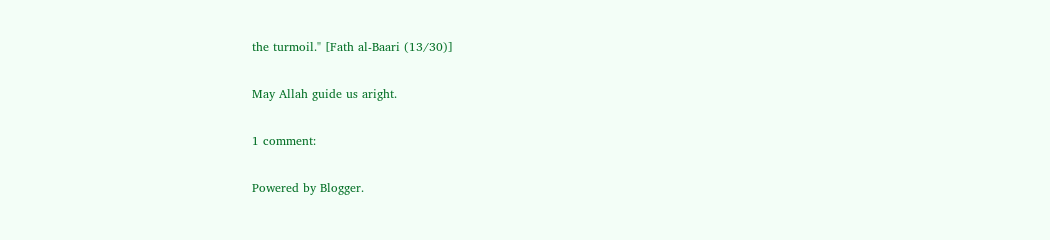the turmoil." [Fath al-Baari (13/30)]

May Allah guide us aright.

1 comment:

Powered by Blogger.